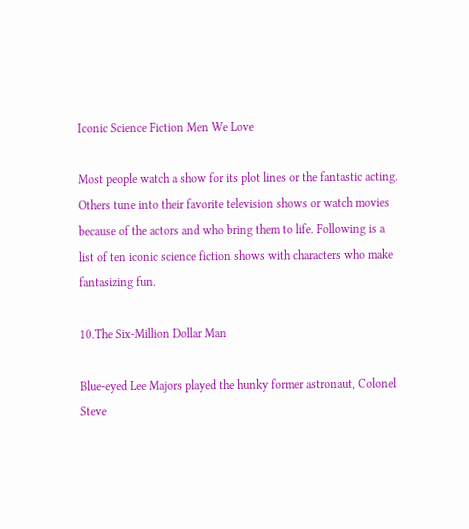Iconic Science Fiction Men We Love

Most people watch a show for its plot lines or the fantastic acting. Others tune into their favorite television shows or watch movies because of the actors and who bring them to life. Following is a list of ten iconic science fiction shows with characters who make fantasizing fun.

10.The Six-Million Dollar Man

Blue-eyed Lee Majors played the hunky former astronaut, Colonel Steve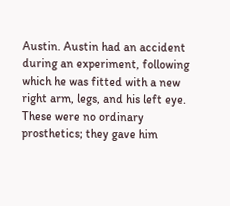Austin. Austin had an accident during an experiment, following which he was fitted with a new right arm, legs, and his left eye. These were no ordinary prosthetics; they gave him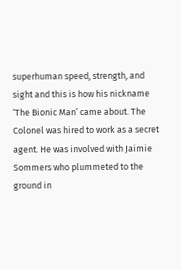superhuman speed, strength, and sight and this is how his nickname ‘The Bionic Man’ came about. The Colonel was hired to work as a secret agent. He was involved with Jaimie Sommers who plummeted to the ground in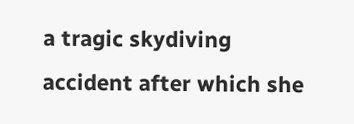a tragic skydiving accident after which she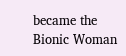became the Bionic Woman